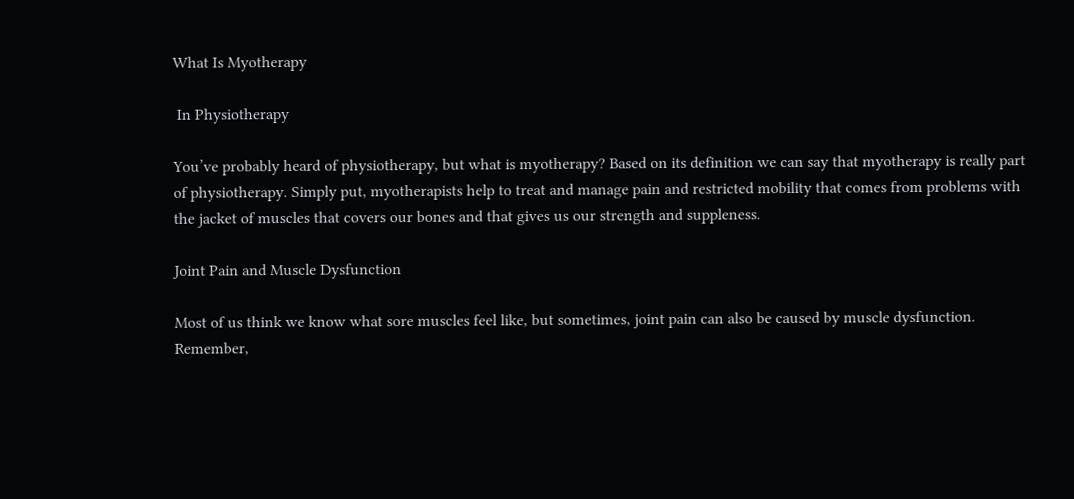What Is Myotherapy

 In Physiotherapy

You’ve probably heard of physiotherapy, but what is myotherapy? Based on its definition we can say that myotherapy is really part of physiotherapy. Simply put, myotherapists help to treat and manage pain and restricted mobility that comes from problems with the jacket of muscles that covers our bones and that gives us our strength and suppleness.

Joint Pain and Muscle Dysfunction

Most of us think we know what sore muscles feel like, but sometimes, joint pain can also be caused by muscle dysfunction. Remember,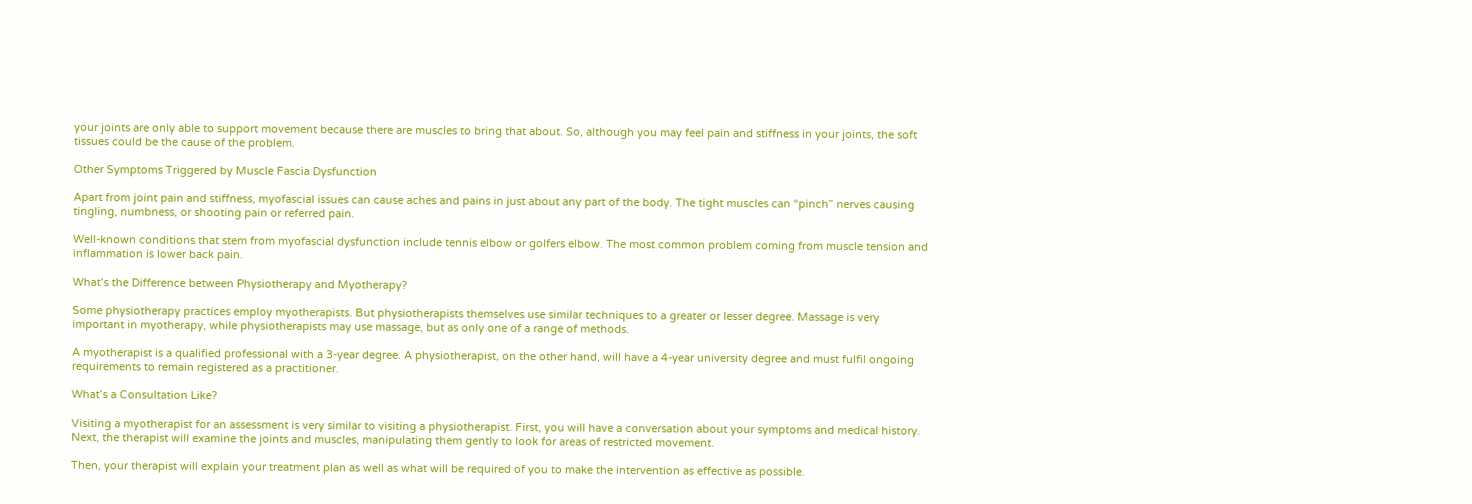your joints are only able to support movement because there are muscles to bring that about. So, although you may feel pain and stiffness in your joints, the soft tissues could be the cause of the problem.

Other Symptoms Triggered by Muscle Fascia Dysfunction

Apart from joint pain and stiffness, myofascial issues can cause aches and pains in just about any part of the body. The tight muscles can “pinch” nerves causing tingling, numbness, or shooting pain or referred pain.

Well-known conditions that stem from myofascial dysfunction include tennis elbow or golfers elbow. The most common problem coming from muscle tension and inflammation is lower back pain.

What’s the Difference between Physiotherapy and Myotherapy?

Some physiotherapy practices employ myotherapists. But physiotherapists themselves use similar techniques to a greater or lesser degree. Massage is very important in myotherapy, while physiotherapists may use massage, but as only one of a range of methods.

A myotherapist is a qualified professional with a 3-year degree. A physiotherapist, on the other hand, will have a 4-year university degree and must fulfil ongoing requirements to remain registered as a practitioner.

What’s a Consultation Like?

Visiting a myotherapist for an assessment is very similar to visiting a physiotherapist. First, you will have a conversation about your symptoms and medical history. Next, the therapist will examine the joints and muscles, manipulating them gently to look for areas of restricted movement.

Then, your therapist will explain your treatment plan as well as what will be required of you to make the intervention as effective as possible.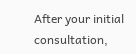After your initial consultation,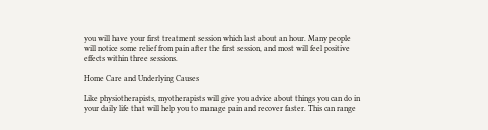you will have your first treatment session which last about an hour. Many people will notice some relief from pain after the first session, and most will feel positive effects within three sessions.

Home Care and Underlying Causes

Like physiotherapists, myotherapists will give you advice about things you can do in your daily life that will help you to manage pain and recover faster. This can range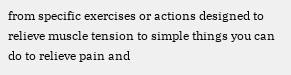from specific exercises or actions designed to relieve muscle tension to simple things you can do to relieve pain and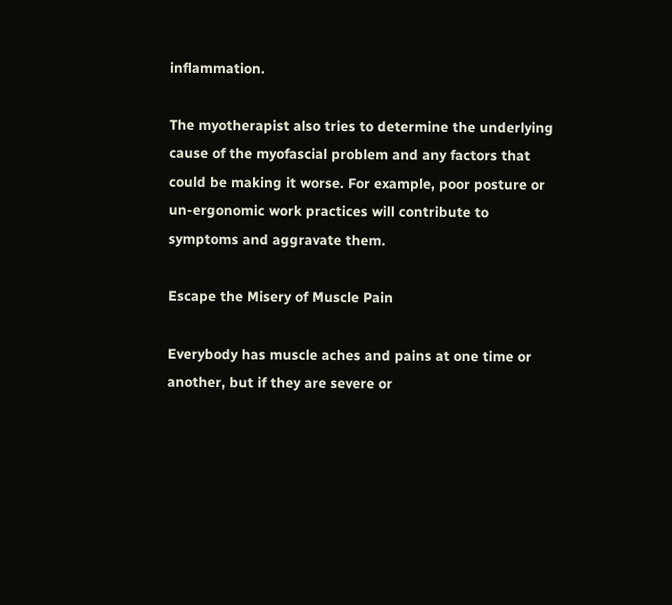inflammation.

The myotherapist also tries to determine the underlying cause of the myofascial problem and any factors that could be making it worse. For example, poor posture or un-ergonomic work practices will contribute to symptoms and aggravate them.

Escape the Misery of Muscle Pain

Everybody has muscle aches and pains at one time or another, but if they are severe or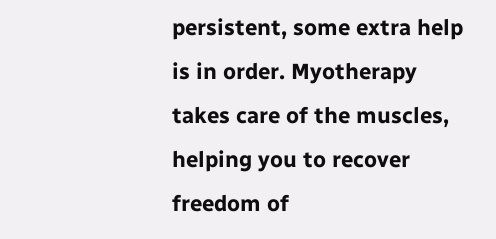persistent, some extra help is in order. Myotherapy takes care of the muscles, helping you to recover freedom of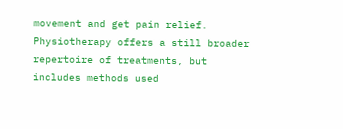movement and get pain relief. Physiotherapy offers a still broader repertoire of treatments, but includes methods used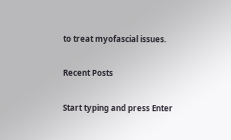to treat myofascial issues.

Recent Posts

Start typing and press Enter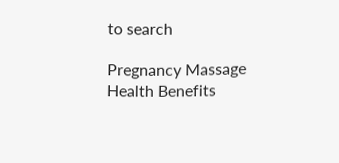to search

Pregnancy Massage Health Benefits